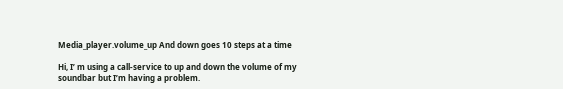Media_player.volume_up And down goes 10 steps at a time

Hi, I’ m using a call-service to up and down the volume of my soundbar but I’m having a problem.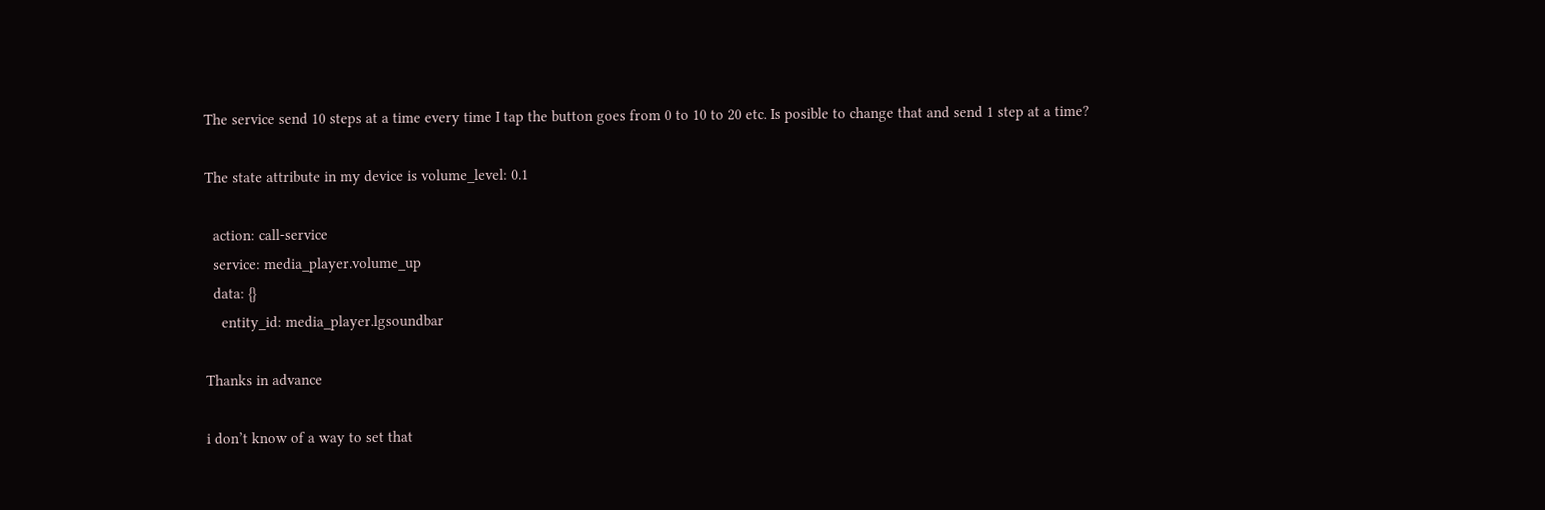The service send 10 steps at a time every time I tap the button goes from 0 to 10 to 20 etc. Is posible to change that and send 1 step at a time?

The state attribute in my device is volume_level: 0.1

  action: call-service
  service: media_player.volume_up
  data: {}
    entity_id: media_player.lgsoundbar

Thanks in advance

i don’t know of a way to set that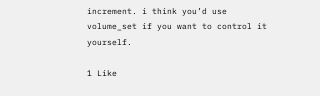increment. i think you’d use volume_set if you want to control it yourself.

1 Like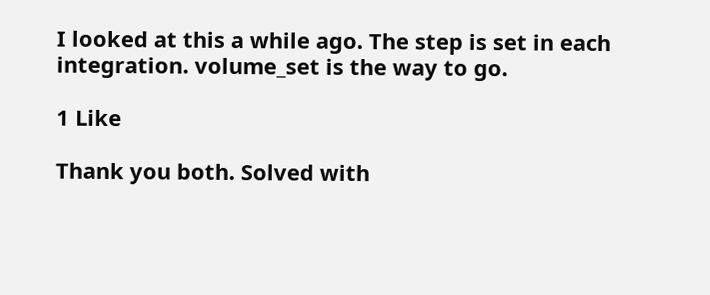I looked at this a while ago. The step is set in each integration. volume_set is the way to go.

1 Like

Thank you both. Solved with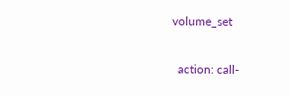volume_set

  action: call-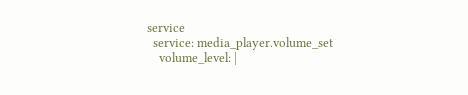service
  service: media_player.volume_set
    volume_level: |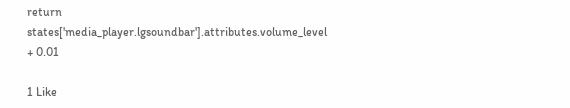return states['media_player.lgsoundbar'].attributes.volume_level + 0.01

1 Like